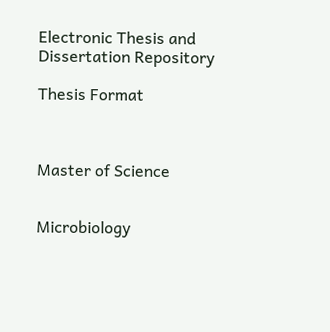Electronic Thesis and Dissertation Repository

Thesis Format



Master of Science


Microbiology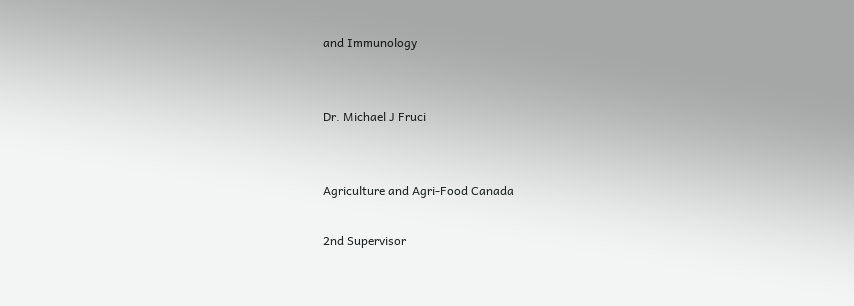and Immunology


Dr. Michael J Fruci


Agriculture and Agri-Food Canada

2nd Supervisor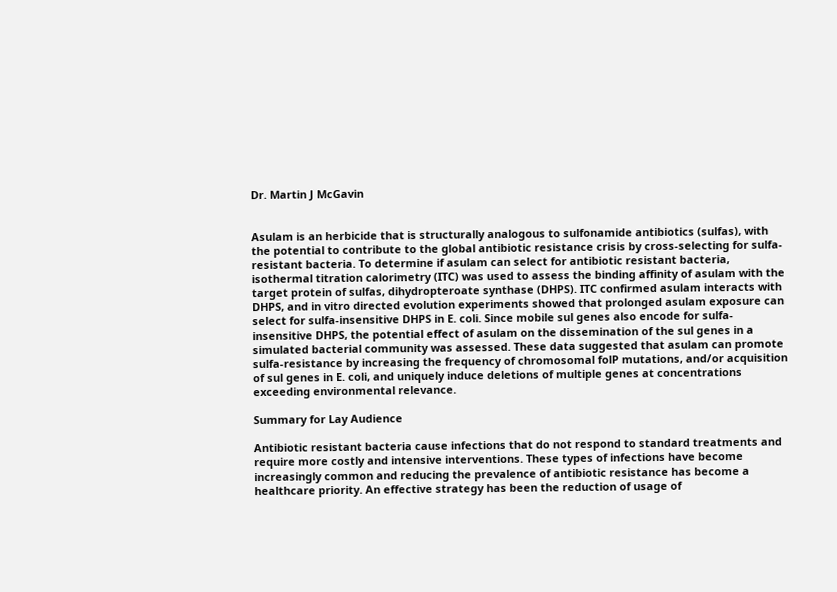Dr. Martin J McGavin


Asulam is an herbicide that is structurally analogous to sulfonamide antibiotics (sulfas), with the potential to contribute to the global antibiotic resistance crisis by cross-selecting for sulfa-resistant bacteria. To determine if asulam can select for antibiotic resistant bacteria, isothermal titration calorimetry (ITC) was used to assess the binding affinity of asulam with the target protein of sulfas, dihydropteroate synthase (DHPS). ITC confirmed asulam interacts with DHPS, and in vitro directed evolution experiments showed that prolonged asulam exposure can select for sulfa-insensitive DHPS in E. coli. Since mobile sul genes also encode for sulfa-insensitive DHPS, the potential effect of asulam on the dissemination of the sul genes in a simulated bacterial community was assessed. These data suggested that asulam can promote sulfa-resistance by increasing the frequency of chromosomal folP mutations, and/or acquisition of sul genes in E. coli, and uniquely induce deletions of multiple genes at concentrations exceeding environmental relevance.

Summary for Lay Audience

Antibiotic resistant bacteria cause infections that do not respond to standard treatments and require more costly and intensive interventions. These types of infections have become increasingly common and reducing the prevalence of antibiotic resistance has become a healthcare priority. An effective strategy has been the reduction of usage of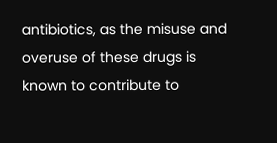antibiotics, as the misuse and overuse of these drugs is known to contribute to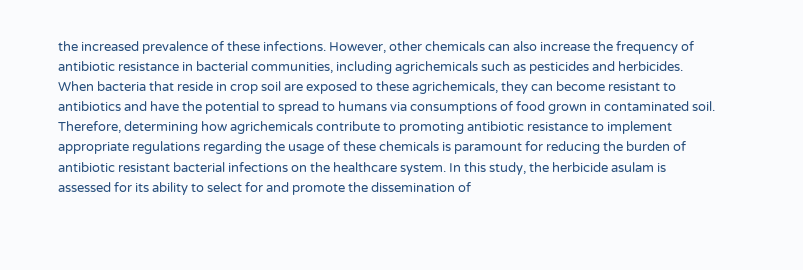the increased prevalence of these infections. However, other chemicals can also increase the frequency of antibiotic resistance in bacterial communities, including agrichemicals such as pesticides and herbicides. When bacteria that reside in crop soil are exposed to these agrichemicals, they can become resistant to antibiotics and have the potential to spread to humans via consumptions of food grown in contaminated soil. Therefore, determining how agrichemicals contribute to promoting antibiotic resistance to implement appropriate regulations regarding the usage of these chemicals is paramount for reducing the burden of antibiotic resistant bacterial infections on the healthcare system. In this study, the herbicide asulam is assessed for its ability to select for and promote the dissemination of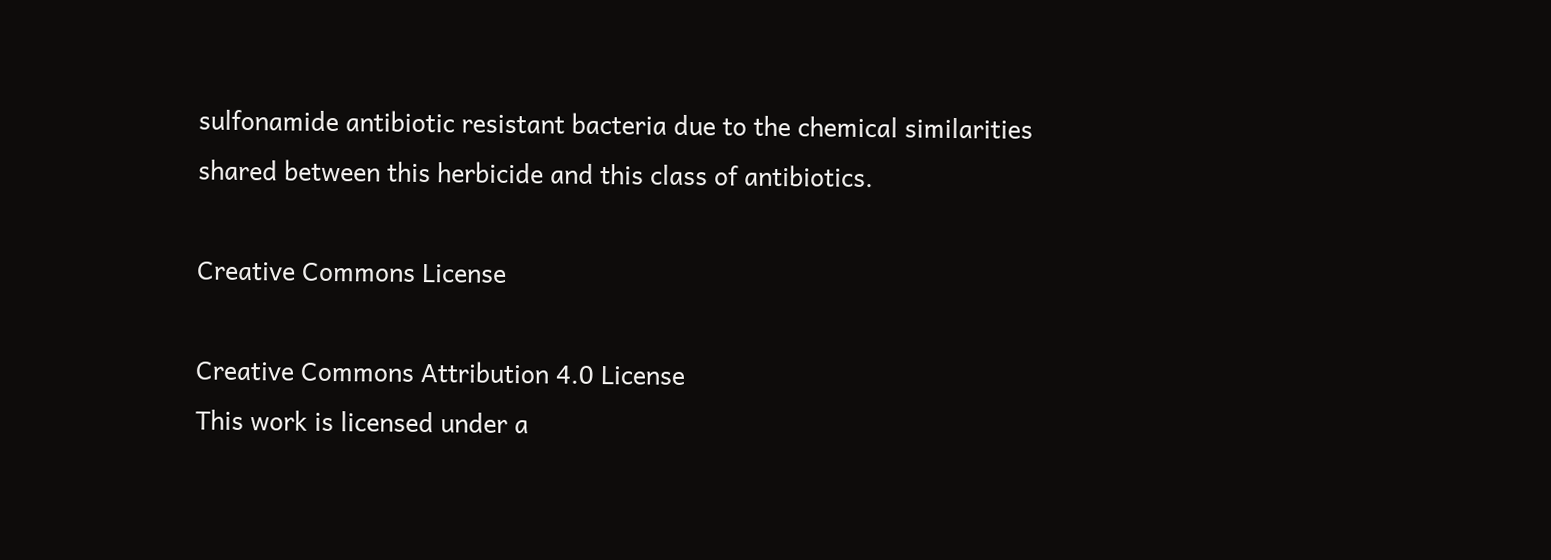sulfonamide antibiotic resistant bacteria due to the chemical similarities shared between this herbicide and this class of antibiotics.

Creative Commons License

Creative Commons Attribution 4.0 License
This work is licensed under a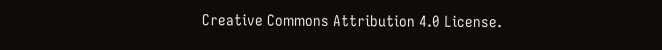Creative Commons Attribution 4.0 License.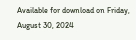Available for download on Friday, August 30, 2024